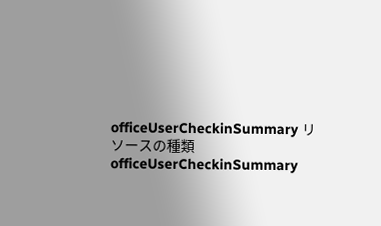officeUserCheckinSummary リソースの種類officeUserCheckinSummary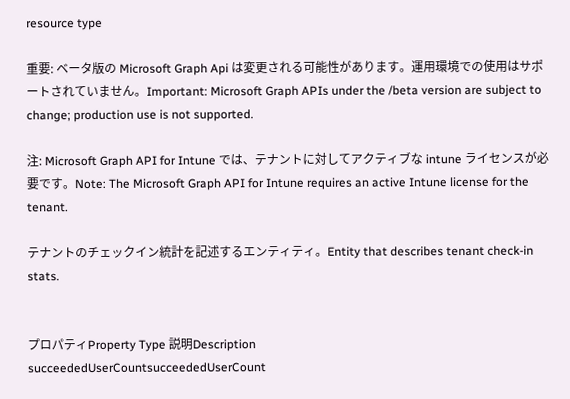resource type

重要: ベータ版の Microsoft Graph Api は変更される可能性があります。運用環境での使用はサポートされていません。Important: Microsoft Graph APIs under the /beta version are subject to change; production use is not supported.

注: Microsoft Graph API for Intune では、テナントに対してアクティブな intune ライセンスが必要です。Note: The Microsoft Graph API for Intune requires an active Intune license for the tenant.

テナントのチェックイン統計を記述するエンティティ。Entity that describes tenant check-in stats.


プロパティProperty Type 説明Description
succeededUserCountsucceededUserCount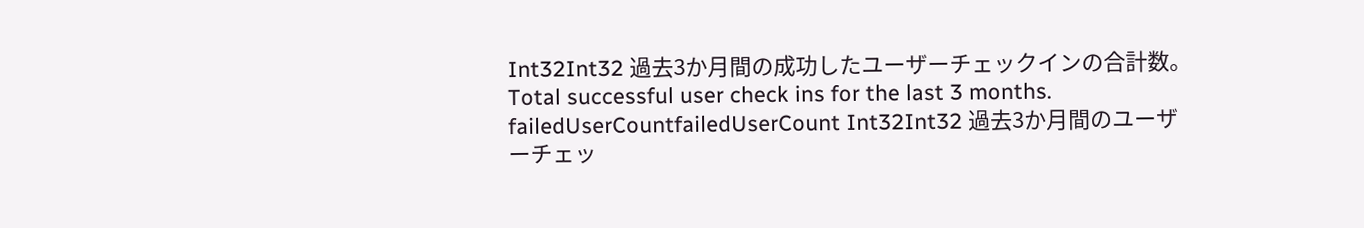Int32Int32 過去3か月間の成功したユーザーチェックインの合計数。Total successful user check ins for the last 3 months.
failedUserCountfailedUserCount Int32Int32 過去3か月間のユーザーチェッ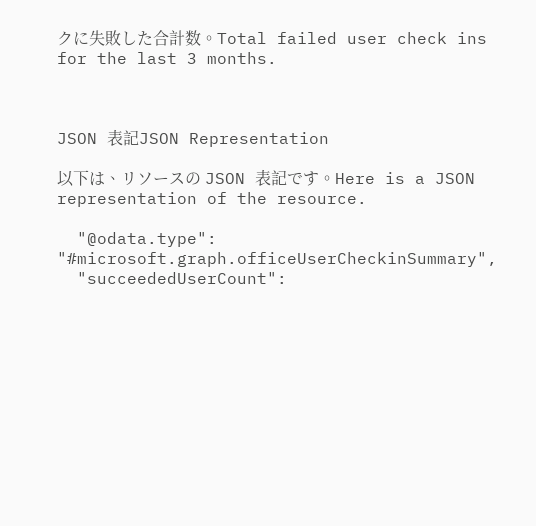クに失敗した合計数。Total failed user check ins for the last 3 months.



JSON 表記JSON Representation

以下は、リソースの JSON 表記です。Here is a JSON representation of the resource.

  "@odata.type": "#microsoft.graph.officeUserCheckinSummary",
  "succeededUserCount":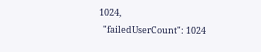1024,
  "failedUserCount": 1024